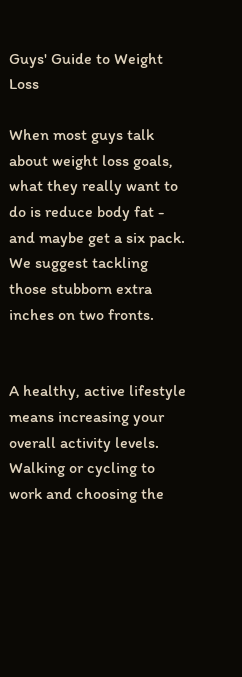Guys' Guide to Weight Loss

When most guys talk about weight loss goals, what they really want to do is reduce body fat - and maybe get a six pack.
We suggest tackling those stubborn extra inches on two fronts.


A healthy, active lifestyle means increasing your overall activity levels. Walking or cycling to work and choosing the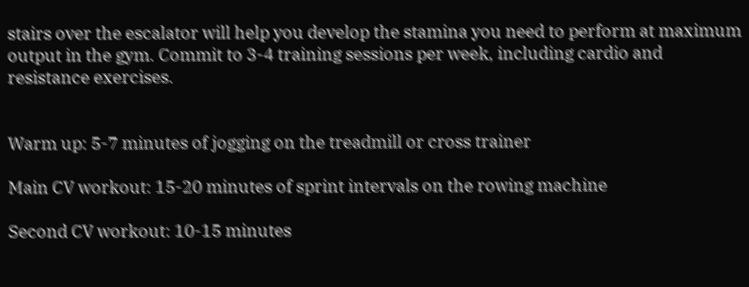stairs over the escalator will help you develop the stamina you need to perform at maximum output in the gym. Commit to 3-4 training sessions per week, including cardio and resistance exercises.


Warm up: 5-7 minutes of jogging on the treadmill or cross trainer

Main CV workout: 15-20 minutes of sprint intervals on the rowing machine

Second CV workout: 10-15 minutes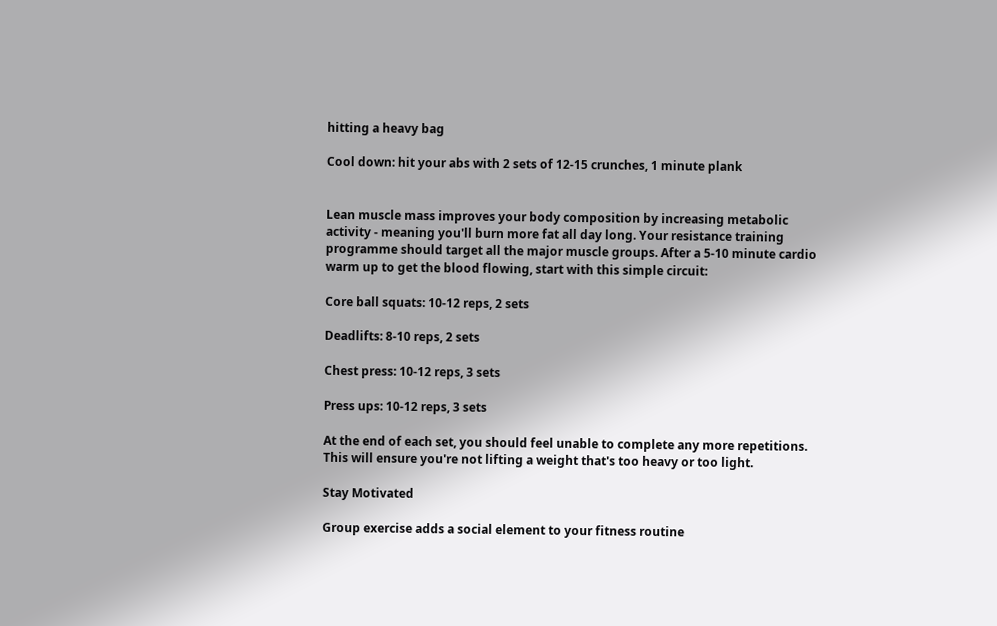hitting a heavy bag

Cool down: hit your abs with 2 sets of 12-15 crunches, 1 minute plank


Lean muscle mass improves your body composition by increasing metabolic activity - meaning you'll burn more fat all day long. Your resistance training programme should target all the major muscle groups. After a 5-10 minute cardio warm up to get the blood flowing, start with this simple circuit:

Core ball squats: 10-12 reps, 2 sets

Deadlifts: 8-10 reps, 2 sets

Chest press: 10-12 reps, 3 sets

Press ups: 10-12 reps, 3 sets

At the end of each set, you should feel unable to complete any more repetitions. This will ensure you're not lifting a weight that's too heavy or too light.

Stay Motivated

Group exercise adds a social element to your fitness routine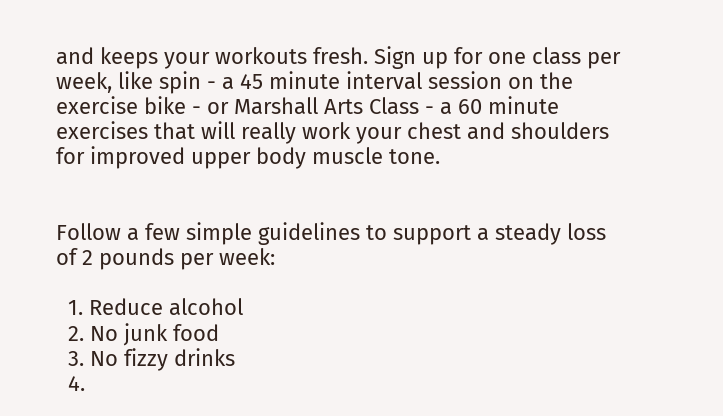and keeps your workouts fresh. Sign up for one class per week, like spin - a 45 minute interval session on the exercise bike - or Marshall Arts Class - a 60 minute exercises that will really work your chest and shoulders for improved upper body muscle tone.


Follow a few simple guidelines to support a steady loss of 2 pounds per week:

  1. Reduce alcohol
  2. No junk food
  3. No fizzy drinks
  4.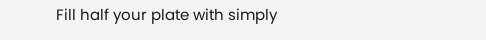Fill half your plate with simply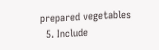prepared vegetables
  5. Include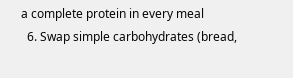a complete protein in every meal
  6. Swap simple carbohydrates (bread,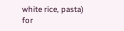white rice, pasta) for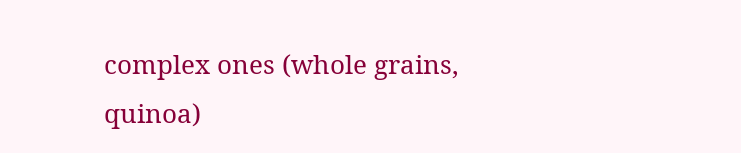complex ones (whole grains, quinoa)